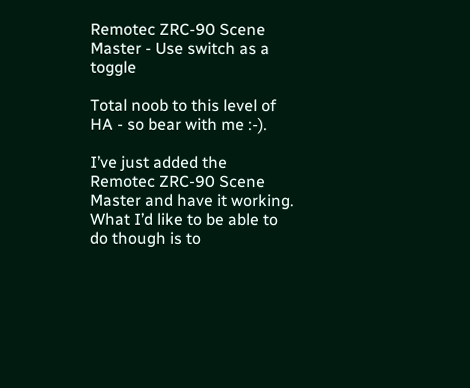Remotec ZRC-90 Scene Master - Use switch as a toggle

Total noob to this level of HA - so bear with me :-).

I’ve just added the Remotec ZRC-90 Scene Master and have it working. What I’d like to be able to do though is to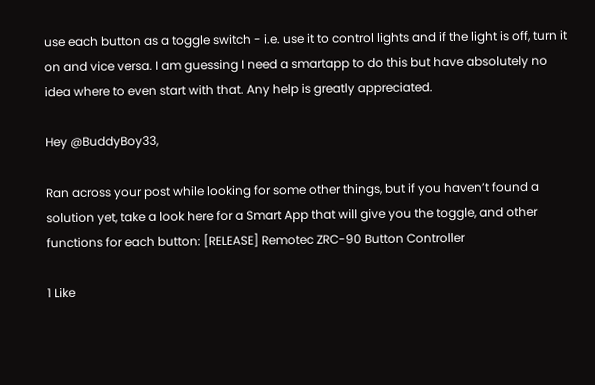use each button as a toggle switch - i.e. use it to control lights and if the light is off, turn it on and vice versa. I am guessing I need a smartapp to do this but have absolutely no idea where to even start with that. Any help is greatly appreciated.

Hey @BuddyBoy33,

Ran across your post while looking for some other things, but if you haven’t found a solution yet, take a look here for a Smart App that will give you the toggle, and other functions for each button: [RELEASE] Remotec ZRC-90 Button Controller

1 Like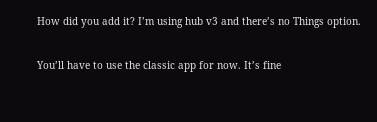How did you add it? I’m using hub v3 and there’s no Things option.

You’ll have to use the classic app for now. It’s fine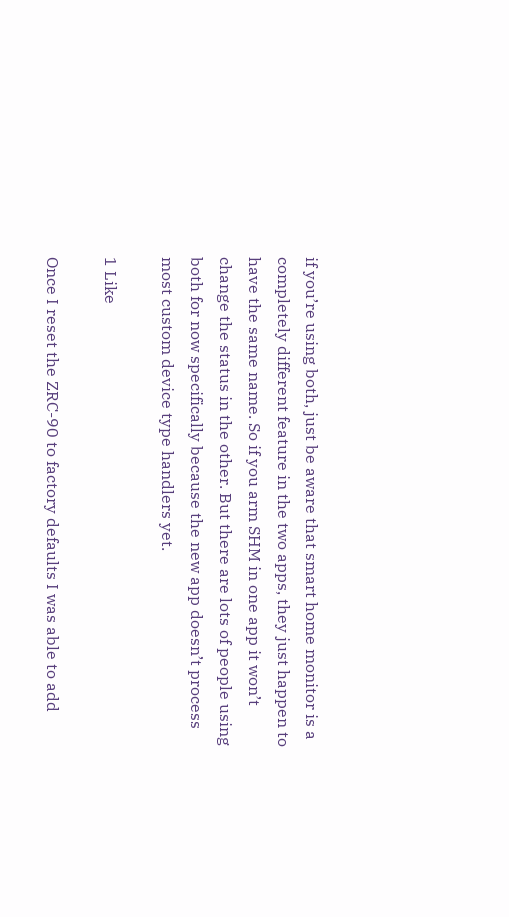if you’re using both, just be aware that smart home monitor is a completely different feature in the two apps, they just happen to have the same name. So if you arm SHM in one app it won’t change the status in the other. But there are lots of people using both for now specifically because the new app doesn’t process most custom device type handlers yet.

1 Like

Once I reset the ZRC-90 to factory defaults I was able to add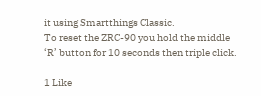it using Smartthings Classic.
To reset the ZRC-90 you hold the middle ‘R’ button for 10 seconds then triple click.

1 Like